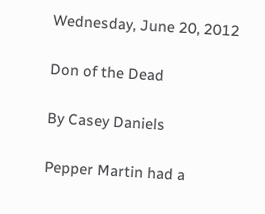Wednesday, June 20, 2012

Don of the Dead

By Casey Daniels

Pepper Martin had a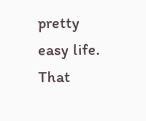pretty easy life. That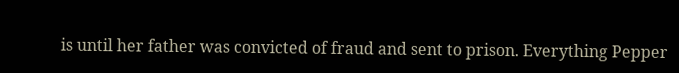is until her father was convicted of fraud and sent to prison. Everything Pepper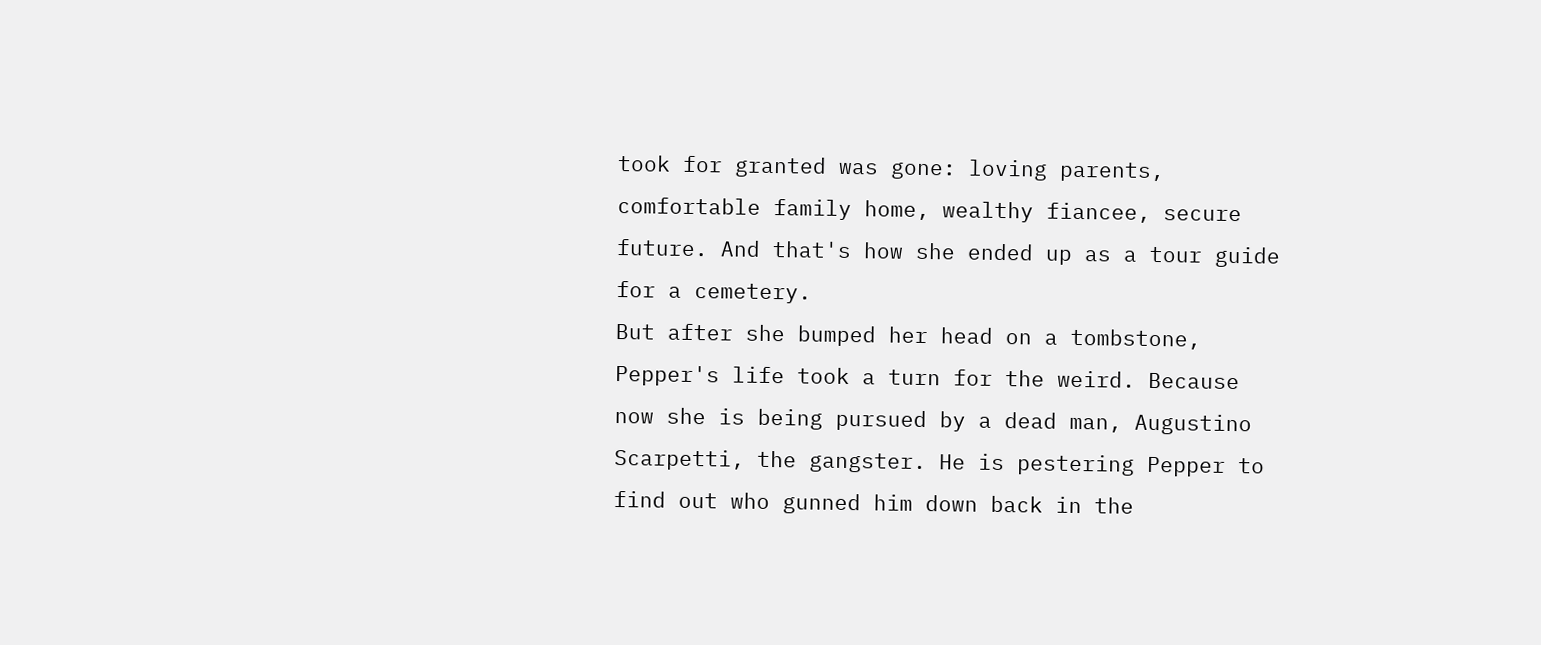took for granted was gone: loving parents, comfortable family home, wealthy fiancee, secure future. And that's how she ended up as a tour guide for a cemetery.
But after she bumped her head on a tombstone, Pepper's life took a turn for the weird. Because now she is being pursued by a dead man, Augustino Scarpetti, the gangster. He is pestering Pepper to find out who gunned him down back in the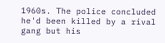1960s. The police concluded he'd been killed by a rival gang but his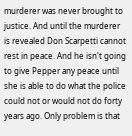murderer was never brought to justice. And until the murderer is revealed Don Scarpetti cannot rest in peace. And he isn't going to give Pepper any peace until she is able to do what the police could not or would not do forty years ago. Only problem is that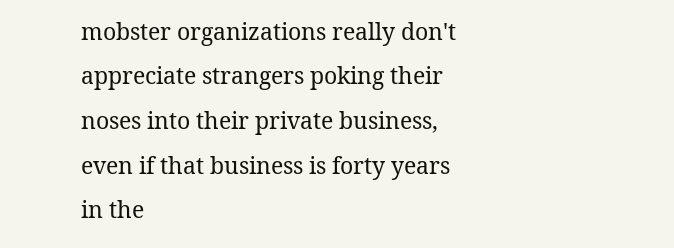mobster organizations really don't appreciate strangers poking their noses into their private business, even if that business is forty years in the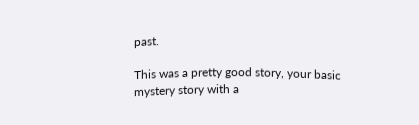past.

This was a pretty good story, your basic mystery story with a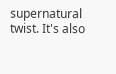supernatural twist. It's also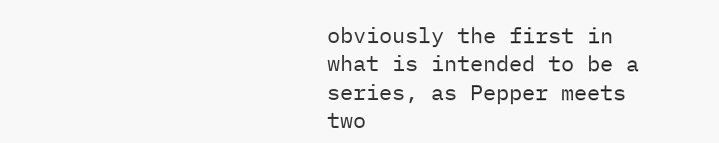obviously the first in what is intended to be a series, as Pepper meets two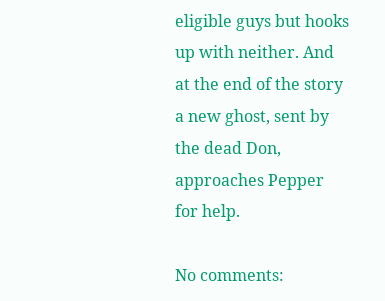eligible guys but hooks up with neither. And at the end of the story a new ghost, sent by the dead Don, approaches Pepper for help.

No comments: